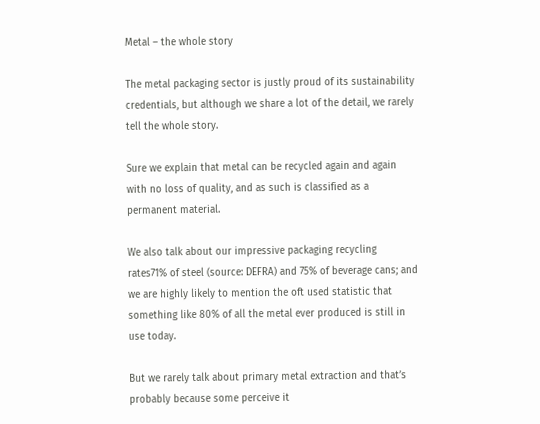Metal – the whole story

The metal packaging sector is justly proud of its sustainability credentials, but although we share a lot of the detail, we rarely tell the whole story.

Sure we explain that metal can be recycled again and again with no loss of quality, and as such is classified as a permanent material.

We also talk about our impressive packaging recycling rates71% of steel (source: DEFRA) and 75% of beverage cans; and we are highly likely to mention the oft used statistic that something like 80% of all the metal ever produced is still in use today.

But we rarely talk about primary metal extraction and that’s probably because some perceive it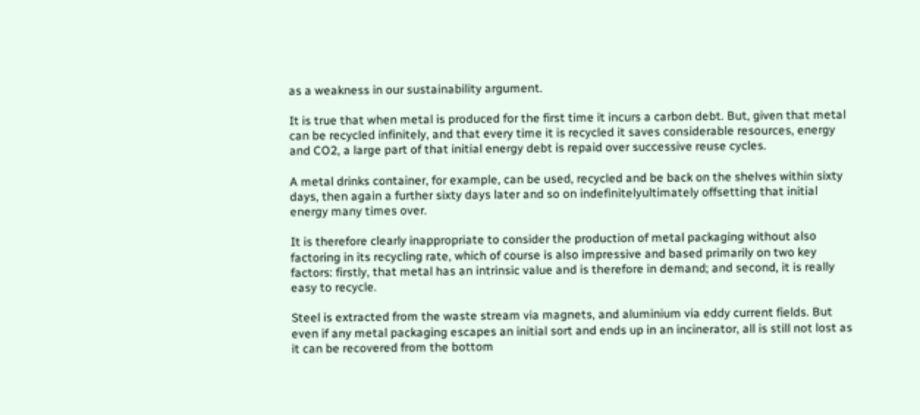as a weakness in our sustainability argument.

It is true that when metal is produced for the first time it incurs a carbon debt. But, given that metal can be recycled infinitely, and that every time it is recycled it saves considerable resources, energy and CO2, a large part of that initial energy debt is repaid over successive reuse cycles.

A metal drinks container, for example, can be used, recycled and be back on the shelves within sixty days, then again a further sixty days later and so on indefinitelyultimately offsetting that initial energy many times over.

It is therefore clearly inappropriate to consider the production of metal packaging without also factoring in its recycling rate, which of course is also impressive and based primarily on two key factors: firstly, that metal has an intrinsic value and is therefore in demand; and second, it is really easy to recycle.

Steel is extracted from the waste stream via magnets, and aluminium via eddy current fields. But even if any metal packaging escapes an initial sort and ends up in an incinerator, all is still not lost as it can be recovered from the bottom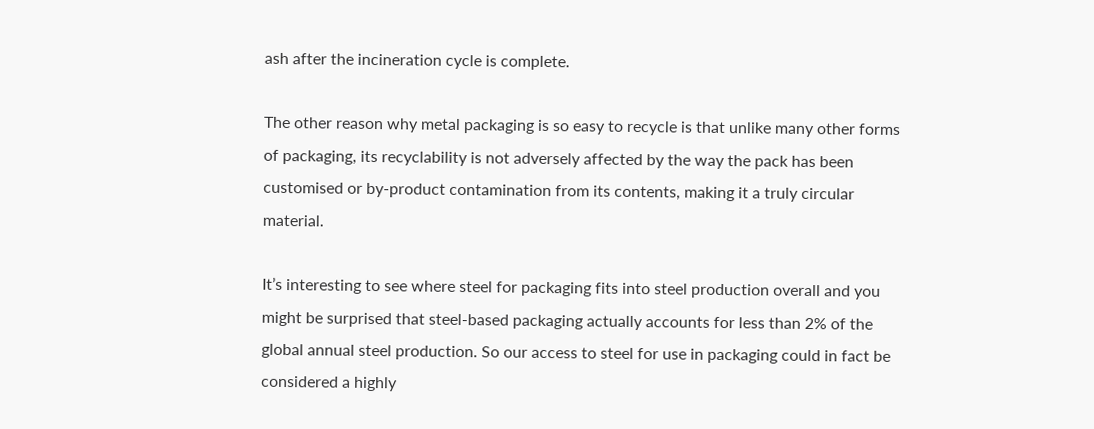ash after the incineration cycle is complete.

The other reason why metal packaging is so easy to recycle is that unlike many other forms of packaging, its recyclability is not adversely affected by the way the pack has been customised or by-product contamination from its contents, making it a truly circular material.

It’s interesting to see where steel for packaging fits into steel production overall and you might be surprised that steel-based packaging actually accounts for less than 2% of the global annual steel production. So our access to steel for use in packaging could in fact be considered a highly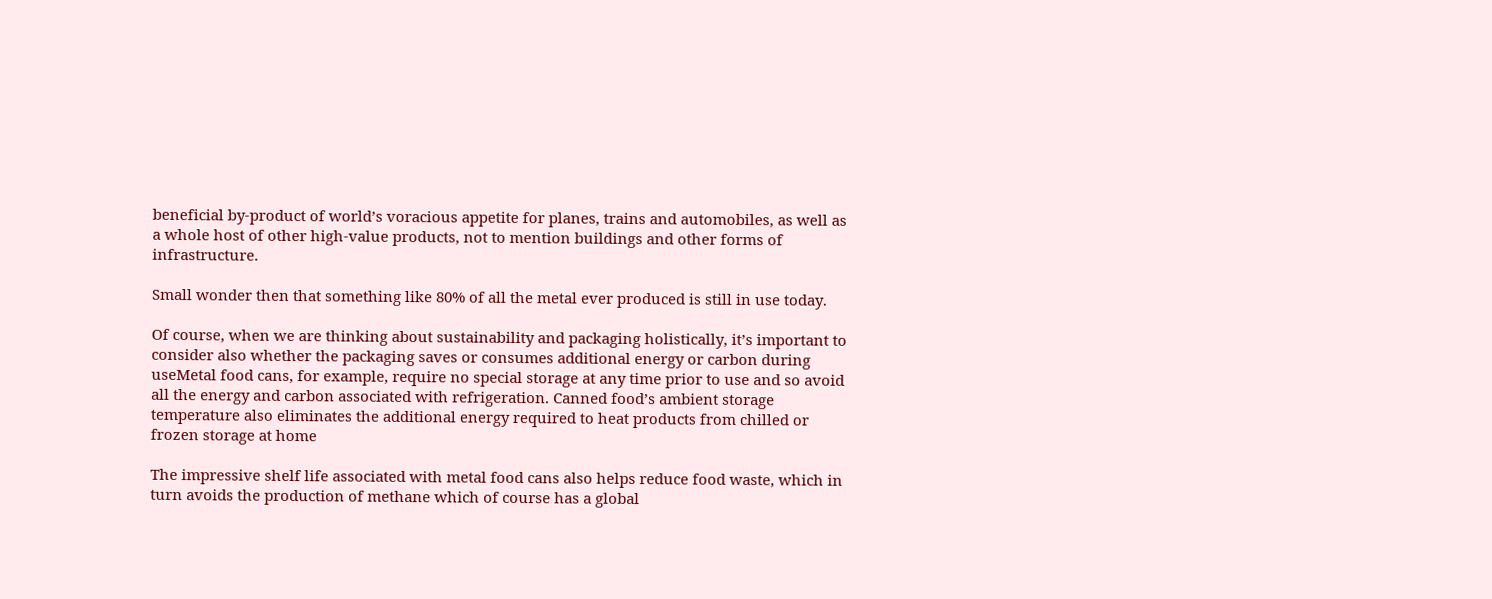beneficial by-product of world’s voracious appetite for planes, trains and automobiles, as well as a whole host of other high-value products, not to mention buildings and other forms of infrastructure.

Small wonder then that something like 80% of all the metal ever produced is still in use today.

Of course, when we are thinking about sustainability and packaging holistically, it’s important to consider also whether the packaging saves or consumes additional energy or carbon during useMetal food cans, for example, require no special storage at any time prior to use and so avoid all the energy and carbon associated with refrigeration. Canned food’s ambient storage temperature also eliminates the additional energy required to heat products from chilled or frozen storage at home

The impressive shelf life associated with metal food cans also helps reduce food waste, which in turn avoids the production of methane which of course has a global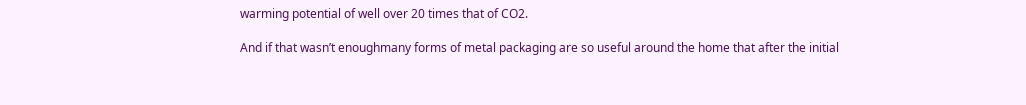warming potential of well over 20 times that of CO2.

And if that wasn’t enoughmany forms of metal packaging are so useful around the home that after the initial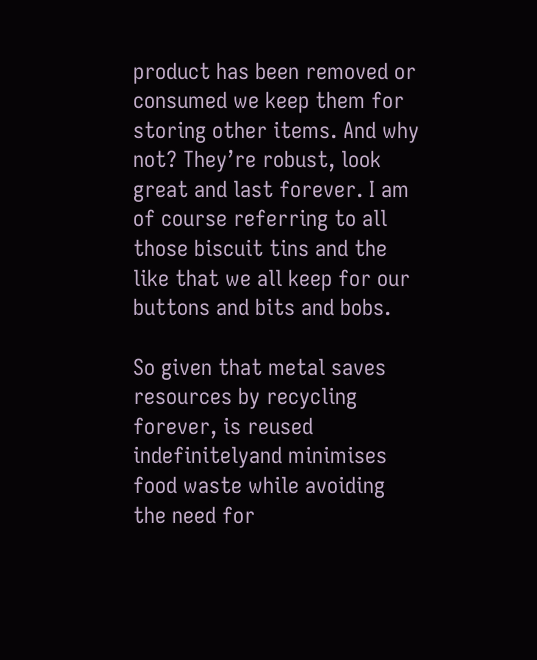product has been removed or consumed we keep them for storing other items. And why not? They’re robust, look great and last forever. I am of course referring to all those biscuit tins and the like that we all keep for our buttons and bits and bobs.

So given that metal saves resources by recycling forever, is reused indefinitelyand minimises food waste while avoiding the need for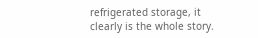refrigerated storage, it clearly is the whole story.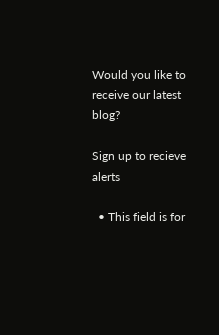Would you like to receive our latest blog?

Sign up to recieve alerts

  • This field is for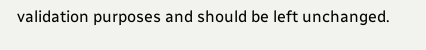validation purposes and should be left unchanged.